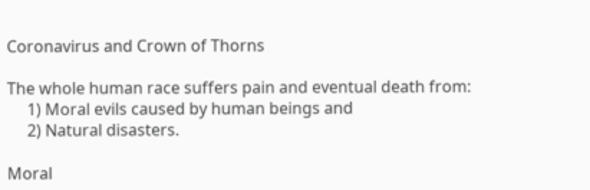Coronavirus and Crown of Thorns

The whole human race suffers pain and eventual death from:
     1) Moral evils caused by human beings and
     2) Natural disasters.

Moral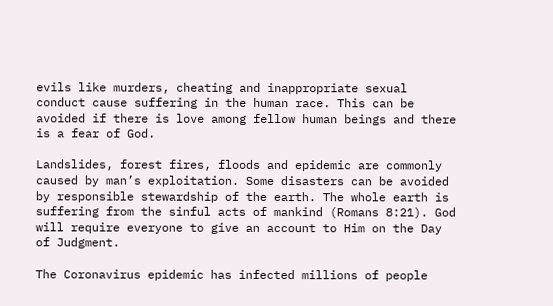evils like murders, cheating and inappropriate sexual conduct cause suffering in the human race. This can be avoided if there is love among fellow human beings and there is a fear of God.

Landslides, forest fires, floods and epidemic are commonly caused by man’s exploitation. Some disasters can be avoided by responsible stewardship of the earth. The whole earth is suffering from the sinful acts of mankind (Romans 8:21). God will require everyone to give an account to Him on the Day of Judgment.

The Coronavirus epidemic has infected millions of people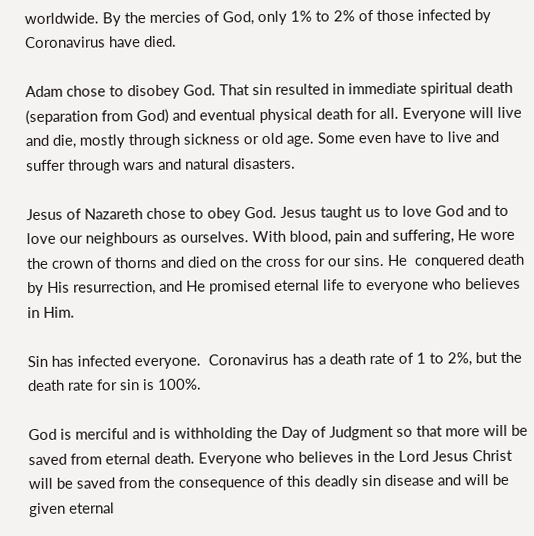worldwide. By the mercies of God, only 1% to 2% of those infected by Coronavirus have died.

Adam chose to disobey God. That sin resulted in immediate spiritual death (separation from God) and eventual physical death for all. Everyone will live and die, mostly through sickness or old age. Some even have to live and suffer through wars and natural disasters.

Jesus of Nazareth chose to obey God. Jesus taught us to love God and to love our neighbours as ourselves. With blood, pain and suffering, He wore the crown of thorns and died on the cross for our sins. He  conquered death by His resurrection, and He promised eternal life to everyone who believes in Him.

Sin has infected everyone.  Coronavirus has a death rate of 1 to 2%, but the death rate for sin is 100%.

God is merciful and is withholding the Day of Judgment so that more will be saved from eternal death. Everyone who believes in the Lord Jesus Christ will be saved from the consequence of this deadly sin disease and will be given eternal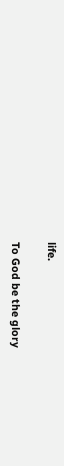life.

To God be the glory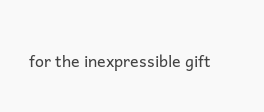for the inexpressible gift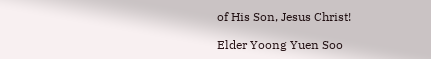of His Son, Jesus Christ!

Elder Yoong Yuen Soo